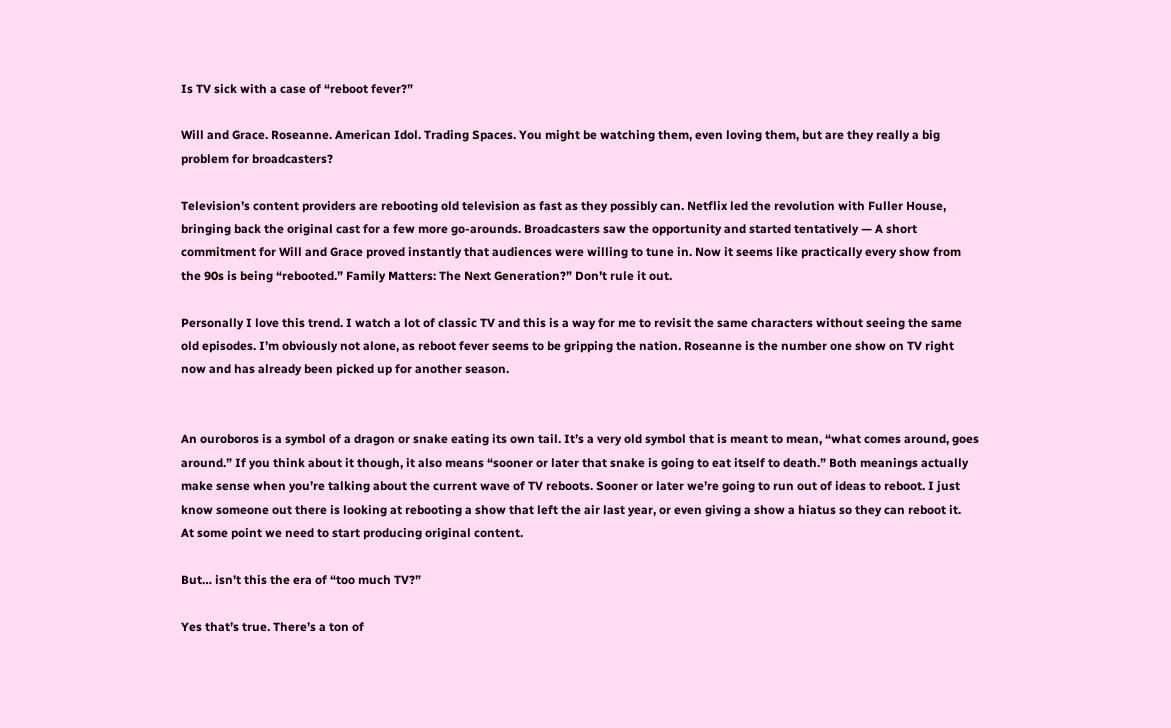Is TV sick with a case of “reboot fever?”

Will and Grace. Roseanne. American Idol. Trading Spaces. You might be watching them, even loving them, but are they really a big problem for broadcasters?

Television’s content providers are rebooting old television as fast as they possibly can. Netflix led the revolution with Fuller House, bringing back the original cast for a few more go-arounds. Broadcasters saw the opportunity and started tentatively — A short commitment for Will and Grace proved instantly that audiences were willing to tune in. Now it seems like practically every show from the 90s is being “rebooted.” Family Matters: The Next Generation?” Don’t rule it out.

Personally I love this trend. I watch a lot of classic TV and this is a way for me to revisit the same characters without seeing the same old episodes. I’m obviously not alone, as reboot fever seems to be gripping the nation. Roseanne is the number one show on TV right now and has already been picked up for another season.


An ouroboros is a symbol of a dragon or snake eating its own tail. It’s a very old symbol that is meant to mean, “what comes around, goes around.” If you think about it though, it also means “sooner or later that snake is going to eat itself to death.” Both meanings actually make sense when you’re talking about the current wave of TV reboots. Sooner or later we’re going to run out of ideas to reboot. I just know someone out there is looking at rebooting a show that left the air last year, or even giving a show a hiatus so they can reboot it.  At some point we need to start producing original content.

But… isn’t this the era of “too much TV?”

Yes that’s true. There’s a ton of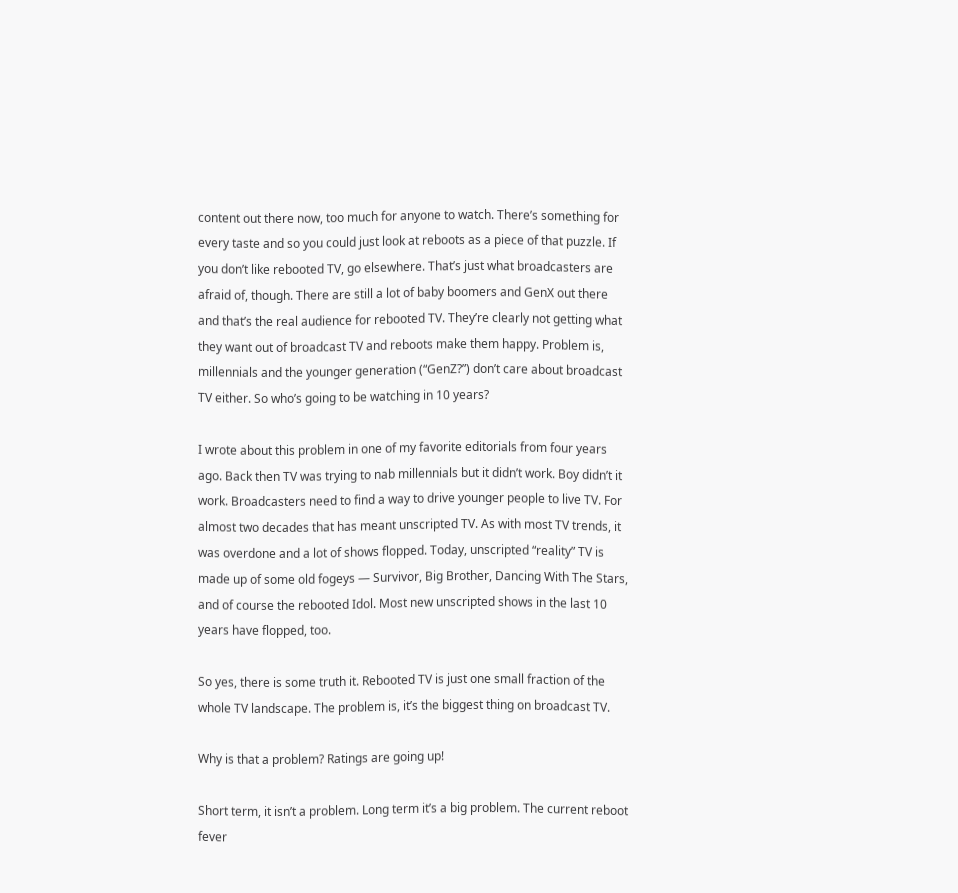content out there now, too much for anyone to watch. There’s something for every taste and so you could just look at reboots as a piece of that puzzle. If you don’t like rebooted TV, go elsewhere. That’s just what broadcasters are afraid of, though. There are still a lot of baby boomers and GenX out there and that’s the real audience for rebooted TV. They’re clearly not getting what they want out of broadcast TV and reboots make them happy. Problem is, millennials and the younger generation (“GenZ?”) don’t care about broadcast TV either. So who’s going to be watching in 10 years?

I wrote about this problem in one of my favorite editorials from four years ago. Back then TV was trying to nab millennials but it didn’t work. Boy didn’t it work. Broadcasters need to find a way to drive younger people to live TV. For almost two decades that has meant unscripted TV. As with most TV trends, it was overdone and a lot of shows flopped. Today, unscripted “reality” TV is made up of some old fogeys — Survivor, Big Brother, Dancing With The Stars, and of course the rebooted Idol. Most new unscripted shows in the last 10 years have flopped, too.

So yes, there is some truth it. Rebooted TV is just one small fraction of the whole TV landscape. The problem is, it’s the biggest thing on broadcast TV.

Why is that a problem? Ratings are going up!

Short term, it isn’t a problem. Long term it’s a big problem. The current reboot fever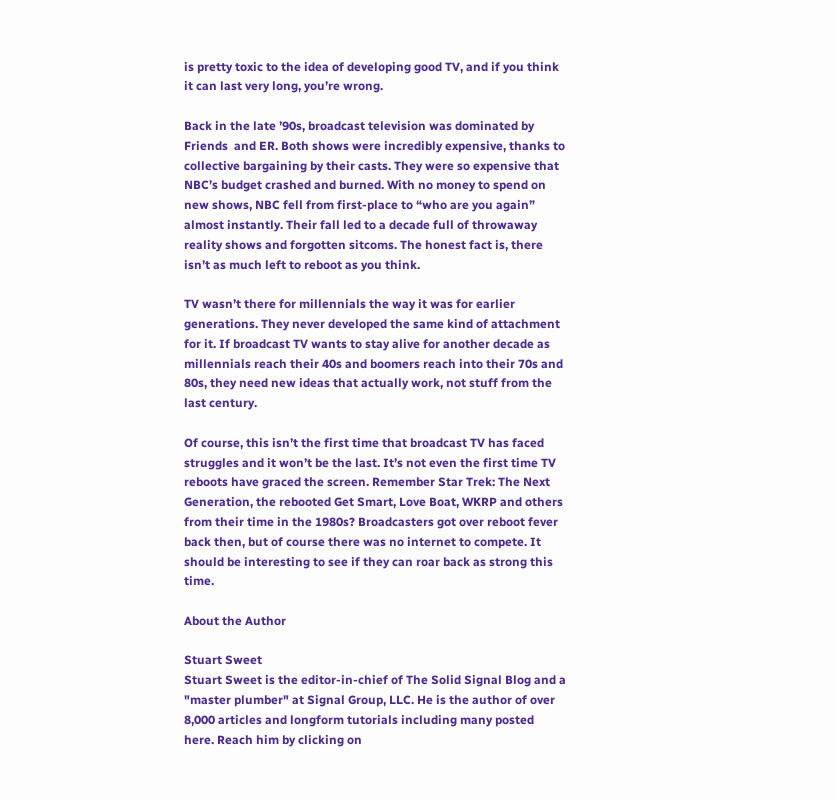is pretty toxic to the idea of developing good TV, and if you think it can last very long, you’re wrong.

Back in the late ’90s, broadcast television was dominated by Friends  and ER. Both shows were incredibly expensive, thanks to collective bargaining by their casts. They were so expensive that NBC’s budget crashed and burned. With no money to spend on new shows, NBC fell from first-place to “who are you again” almost instantly. Their fall led to a decade full of throwaway reality shows and forgotten sitcoms. The honest fact is, there isn’t as much left to reboot as you think.

TV wasn’t there for millennials the way it was for earlier generations. They never developed the same kind of attachment for it. If broadcast TV wants to stay alive for another decade as millennials reach their 40s and boomers reach into their 70s and 80s, they need new ideas that actually work, not stuff from the last century.

Of course, this isn’t the first time that broadcast TV has faced struggles and it won’t be the last. It’s not even the first time TV reboots have graced the screen. Remember Star Trek: The Next Generation, the rebooted Get Smart, Love Boat, WKRP and others from their time in the 1980s? Broadcasters got over reboot fever back then, but of course there was no internet to compete. It should be interesting to see if they can roar back as strong this time.

About the Author

Stuart Sweet
Stuart Sweet is the editor-in-chief of The Solid Signal Blog and a "master plumber" at Signal Group, LLC. He is the author of over 8,000 articles and longform tutorials including many posted here. Reach him by clicking on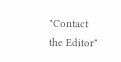"Contact the Editor"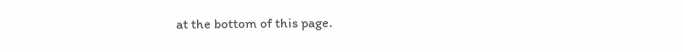at the bottom of this page.